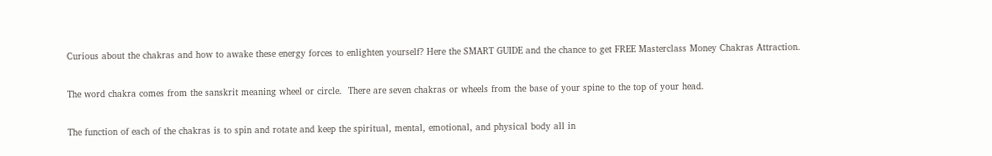Curious about the chakras and how to awake these energy forces to enlighten yourself? Here the SMART GUIDE and the chance to get FREE Masterclass Money Chakras Attraction.

The word chakra comes from the sanskrit meaning wheel or circle.  There are seven chakras or wheels from the base of your spine to the top of your head.

The function of each of the chakras is to spin and rotate and keep the spiritual, mental, emotional, and physical body all in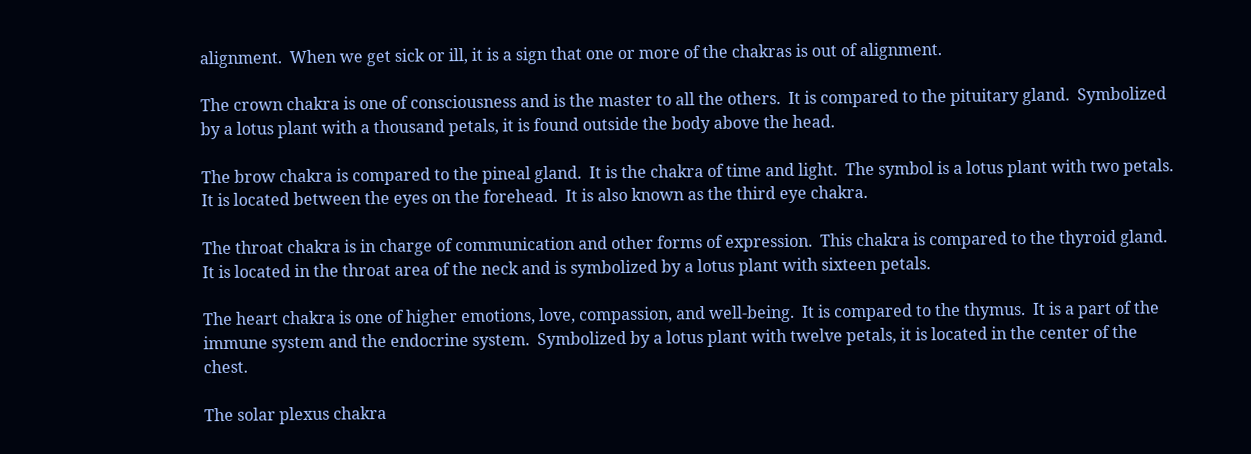alignment.  When we get sick or ill, it is a sign that one or more of the chakras is out of alignment.

The crown chakra is one of consciousness and is the master to all the others.  It is compared to the pituitary gland.  Symbolized by a lotus plant with a thousand petals, it is found outside the body above the head.

The brow chakra is compared to the pineal gland.  It is the chakra of time and light.  The symbol is a lotus plant with two petals.  It is located between the eyes on the forehead.  It is also known as the third eye chakra.

The throat chakra is in charge of communication and other forms of expression.  This chakra is compared to the thyroid gland.  It is located in the throat area of the neck and is symbolized by a lotus plant with sixteen petals.

The heart chakra is one of higher emotions, love, compassion, and well-being.  It is compared to the thymus.  It is a part of the immune system and the endocrine system.  Symbolized by a lotus plant with twelve petals, it is located in the center of the chest.

The solar plexus chakra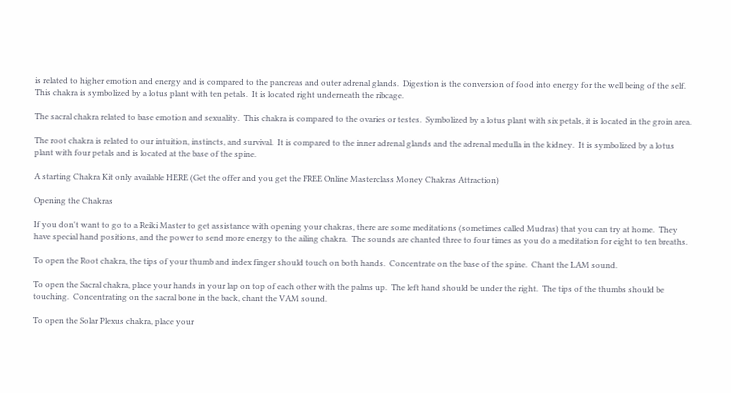is related to higher emotion and energy and is compared to the pancreas and outer adrenal glands.  Digestion is the conversion of food into energy for the well being of the self.  This chakra is symbolized by a lotus plant with ten petals.  It is located right underneath the ribcage.

The sacral chakra related to base emotion and sexuality.  This chakra is compared to the ovaries or testes.  Symbolized by a lotus plant with six petals, it is located in the groin area.

The root chakra is related to our intuition, instincts, and survival.  It is compared to the inner adrenal glands and the adrenal medulla in the kidney.  It is symbolized by a lotus plant with four petals and is located at the base of the spine.

A starting Chakra Kit only available HERE (Get the offer and you get the FREE Online Masterclass Money Chakras Attraction)

Opening the Chakras

If you don't want to go to a Reiki Master to get assistance with opening your chakras, there are some meditations (sometimes called Mudras) that you can try at home.  They have special hand positions, and the power to send more energy to the ailing chakra.  The sounds are chanted three to four times as you do a meditation for eight to ten breaths.

To open the Root chakra, the tips of your thumb and index finger should touch on both hands.  Concentrate on the base of the spine.  Chant the LAM sound.

To open the Sacral chakra, place your hands in your lap on top of each other with the palms up.  The left hand should be under the right.  The tips of the thumbs should be touching.  Concentrating on the sacral bone in the back, chant the VAM sound.

To open the Solar Plexus chakra, place your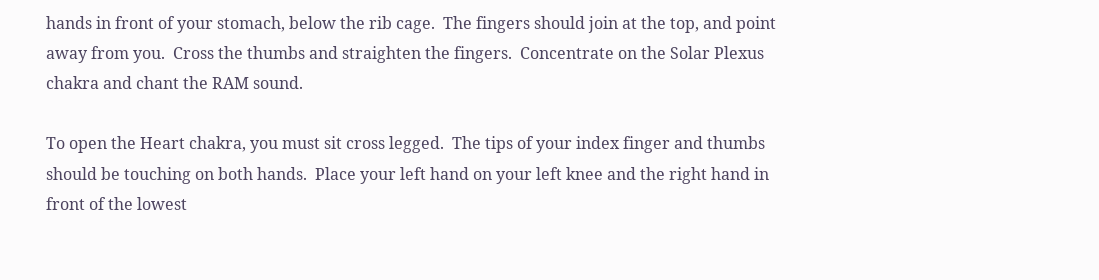hands in front of your stomach, below the rib cage.  The fingers should join at the top, and point away from you.  Cross the thumbs and straighten the fingers.  Concentrate on the Solar Plexus chakra and chant the RAM sound.

To open the Heart chakra, you must sit cross legged.  The tips of your index finger and thumbs should be touching on both hands.  Place your left hand on your left knee and the right hand in front of the lowest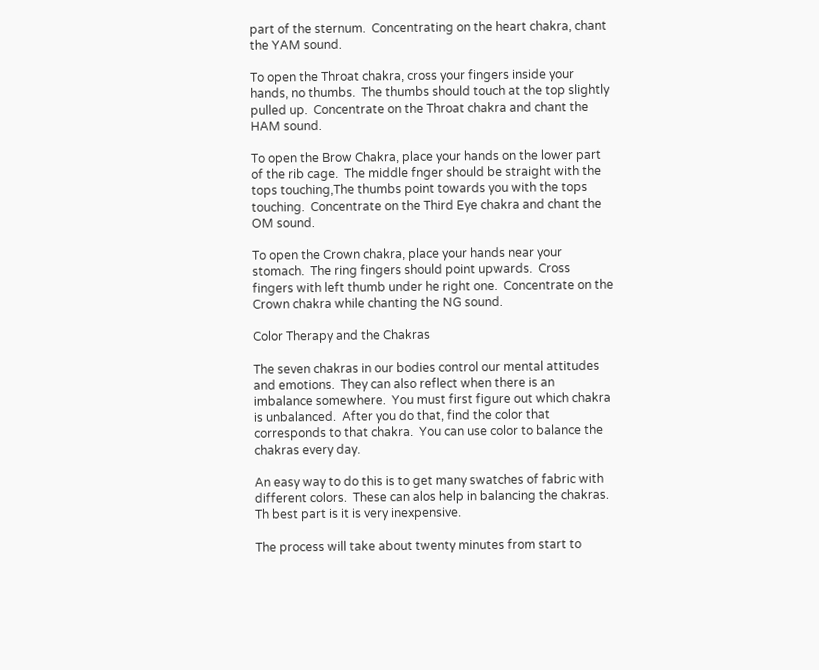part of the sternum.  Concentrating on the heart chakra, chant the YAM sound.

To open the Throat chakra, cross your fingers inside your hands, no thumbs.  The thumbs should touch at the top slightly pulled up.  Concentrate on the Throat chakra and chant the HAM sound.

To open the Brow Chakra, place your hands on the lower part of the rib cage.  The middle fnger should be straight with the tops touching,The thumbs point towards you with the tops touching.  Concentrate on the Third Eye chakra and chant the OM sound.

To open the Crown chakra, place your hands near your stomach.  The ring fingers should point upwards.  Cross fingers with left thumb under he right one.  Concentrate on the Crown chakra while chanting the NG sound.

Color Therapy and the Chakras

The seven chakras in our bodies control our mental attitudes and emotions.  They can also reflect when there is an imbalance somewhere.  You must first figure out which chakra is unbalanced.  After you do that, find the color that corresponds to that chakra.  You can use color to balance the chakras every day.

An easy way to do this is to get many swatches of fabric with different colors.  These can alos help in balancing the chakras.  Th best part is it is very inexpensive.

The process will take about twenty minutes from start to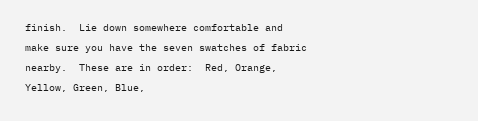finish.  Lie down somewhere comfortable and make sure you have the seven swatches of fabric nearby.  These are in order:  Red, Orange, Yellow, Green, Blue,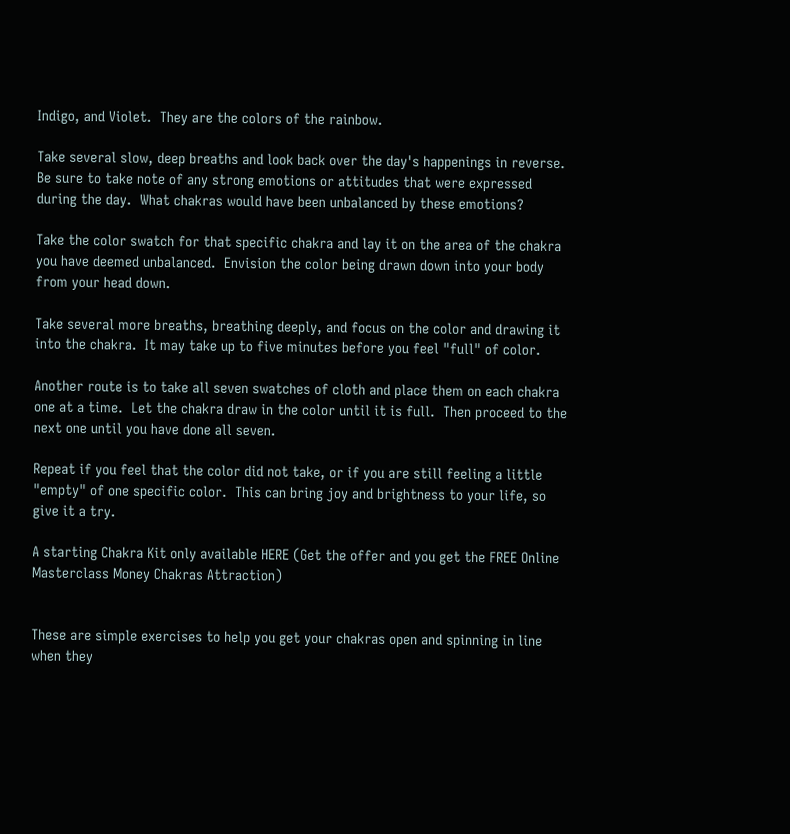Indigo, and Violet.  They are the colors of the rainbow.

Take several slow, deep breaths and look back over the day's happenings in reverse.  Be sure to take note of any strong emotions or attitudes that were expressed during the day.  What chakras would have been unbalanced by these emotions?

Take the color swatch for that specific chakra and lay it on the area of the chakra you have deemed unbalanced.  Envision the color being drawn down into your body from your head down.

Take several more breaths, breathing deeply, and focus on the color and drawing it into the chakra.  It may take up to five minutes before you feel "full" of color.

Another route is to take all seven swatches of cloth and place them on each chakra one at a time.  Let the chakra draw in the color until it is full.  Then proceed to the next one until you have done all seven.

Repeat if you feel that the color did not take, or if you are still feeling a little "empty" of one specific color.  This can bring joy and brightness to your life, so give it a try.

A starting Chakra Kit only available HERE (Get the offer and you get the FREE Online Masterclass Money Chakras Attraction)


These are simple exercises to help you get your chakras open and spinning in line when they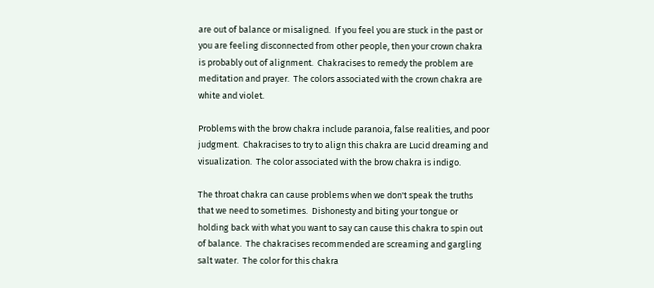are out of balance or misaligned.  If you feel you are stuck in the past or you are feeling disconnected from other people, then your crown chakra is probably out of alignment.  Chakracises to remedy the problem are meditation and prayer.  The colors associated with the crown chakra are white and violet.

Problems with the brow chakra include paranoia, false realities, and poor judgment.  Chakracises to try to align this chakra are Lucid dreaming and visualization.  The color associated with the brow chakra is indigo.

The throat chakra can cause problems when we don't speak the truths that we need to sometimes.  Dishonesty and biting your tongue or holding back with what you want to say can cause this chakra to spin out of balance.  The chakracises recommended are screaming and gargling salt water.  The color for this chakra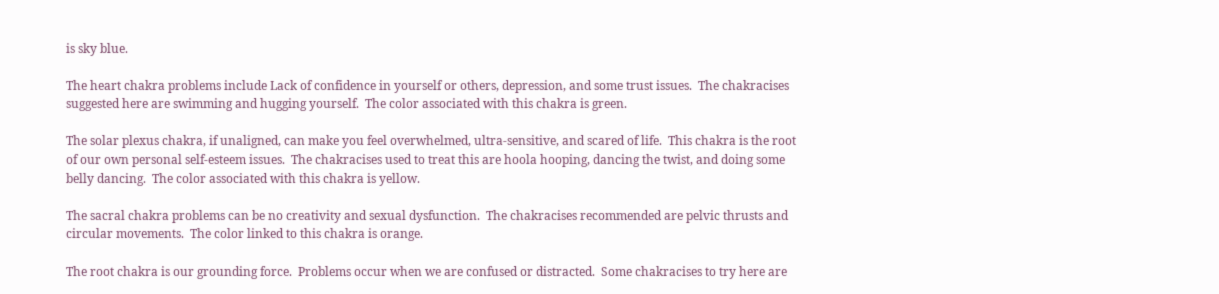is sky blue.

The heart chakra problems include Lack of confidence in yourself or others, depression, and some trust issues.  The chakracises suggested here are swimming and hugging yourself.  The color associated with this chakra is green.

The solar plexus chakra, if unaligned, can make you feel overwhelmed, ultra-sensitive, and scared of life.  This chakra is the root of our own personal self-esteem issues.  The chakracises used to treat this are hoola hooping, dancing the twist, and doing some belly dancing.  The color associated with this chakra is yellow.

The sacral chakra problems can be no creativity and sexual dysfunction.  The chakracises recommended are pelvic thrusts and circular movements.  The color linked to this chakra is orange.

The root chakra is our grounding force.  Problems occur when we are confused or distracted.  Some chakracises to try here are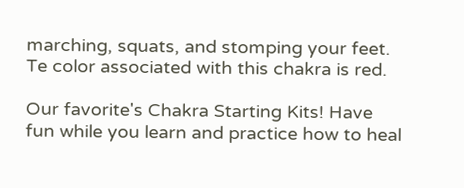marching, squats, and stomping your feet.  Te color associated with this chakra is red.

Our favorite's Chakra Starting Kits! Have fun while you learn and practice how to heal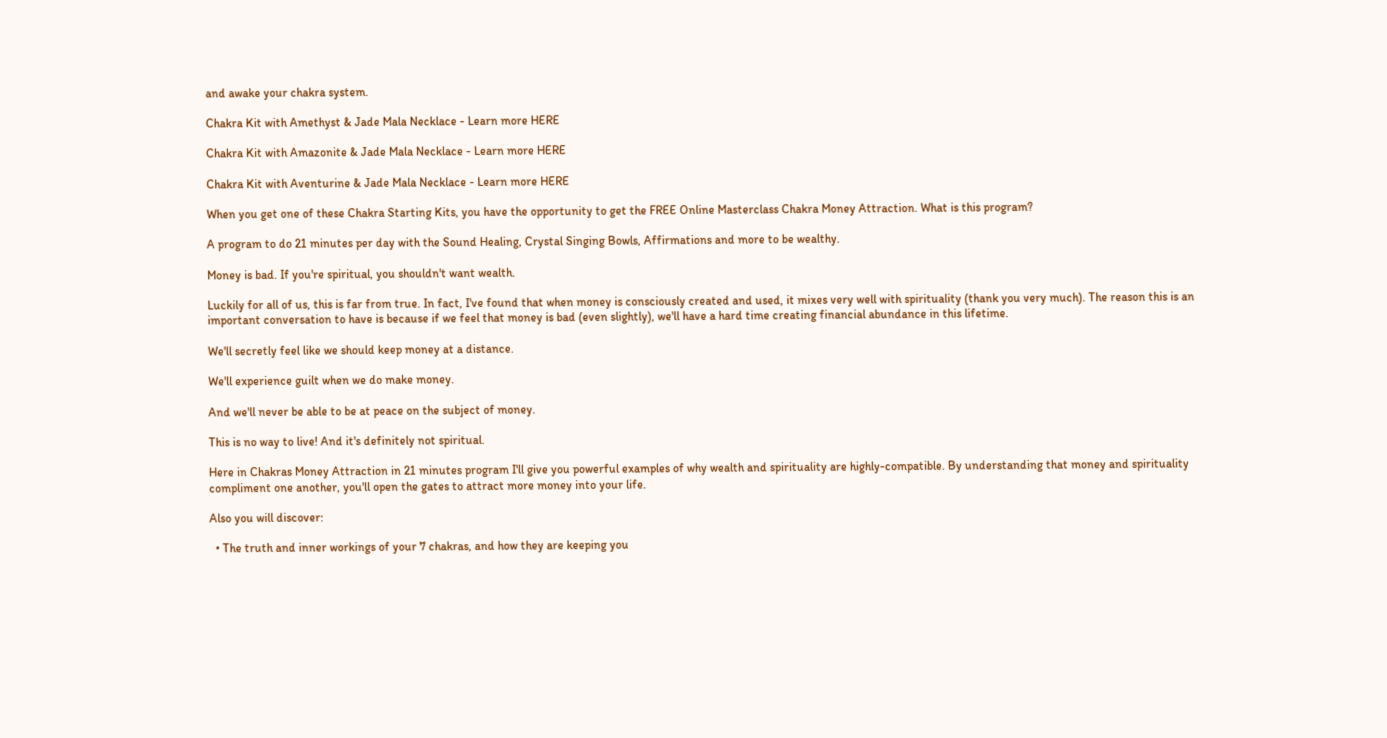and awake your chakra system.

Chakra Kit with Amethyst & Jade Mala Necklace - Learn more HERE

Chakra Kit with Amazonite & Jade Mala Necklace - Learn more HERE

Chakra Kit with Aventurine & Jade Mala Necklace - Learn more HERE

When you get one of these Chakra Starting Kits, you have the opportunity to get the FREE Online Masterclass Chakra Money Attraction. What is this program?

A program to do 21 minutes per day with the Sound Healing, Crystal Singing Bowls, Affirmations and more to be wealthy.

Money is bad. If you're spiritual, you shouldn't want wealth.

Luckily for all of us, this is far from true. In fact, I've found that when money is consciously created and used, it mixes very well with spirituality (thank you very much). The reason this is an important conversation to have is because if we feel that money is bad (even slightly), we'll have a hard time creating financial abundance in this lifetime.

We'll secretly feel like we should keep money at a distance.

We'll experience guilt when we do make money.

And we'll never be able to be at peace on the subject of money.

This is no way to live! And it's definitely not spiritual.

Here in Chakras Money Attraction in 21 minutes program I'll give you powerful examples of why wealth and spirituality are highly-compatible. By understanding that money and spirituality compliment one another, you'll open the gates to attract more money into your life.

Also you will discover:

  • The truth and inner workings of your 7 chakras, and how they are keeping you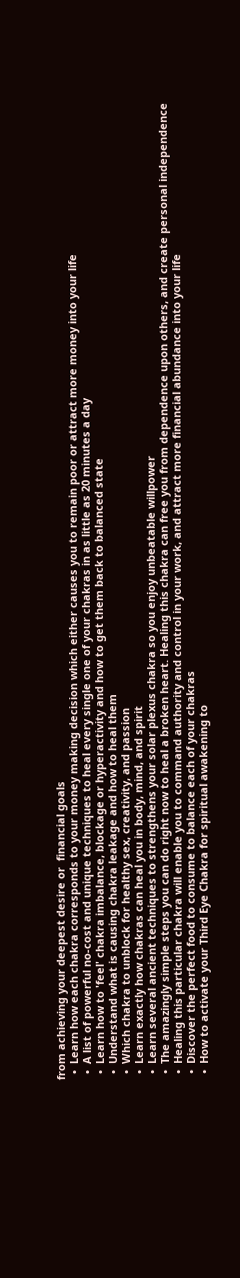from achieving your deepest desire or  financial goals
  •  Learn how each chakra corresponds to your money making decision which either causes you to remain poor or attract more money into your life
  •  A list of powerful no-cost and unique techniques to heal every single one of your chakras in as little as 20 minutes a day
  •  Learn how to 'feel' chakra imbalance, blockage or hyperactivity and how to get them back to balanced state
  •  Understand what is causing chakra leakage and how to heal them
  •  Which chakra to unblock for healthy sex, creativity, and passion
  •  Learn exactly how chakras can heal you in body, mind, and spirit
  •  Learn several ancient techniques to strengthens your solar plexus chakra so you enjoy unbeatable willpower
  •  The amazingly simple steps you can do right now to heal a broken heart. Healing this chakra can free you from dependence upon others, and create personal independence
  •  Healing this particular chakra will enable you to command authority and control in your work, and attract more financial abundance into your life
  •  Discover the perfect food to consume to balance each of your chakras
  •  How to activate your Third Eye Chakra for spiritual awakening to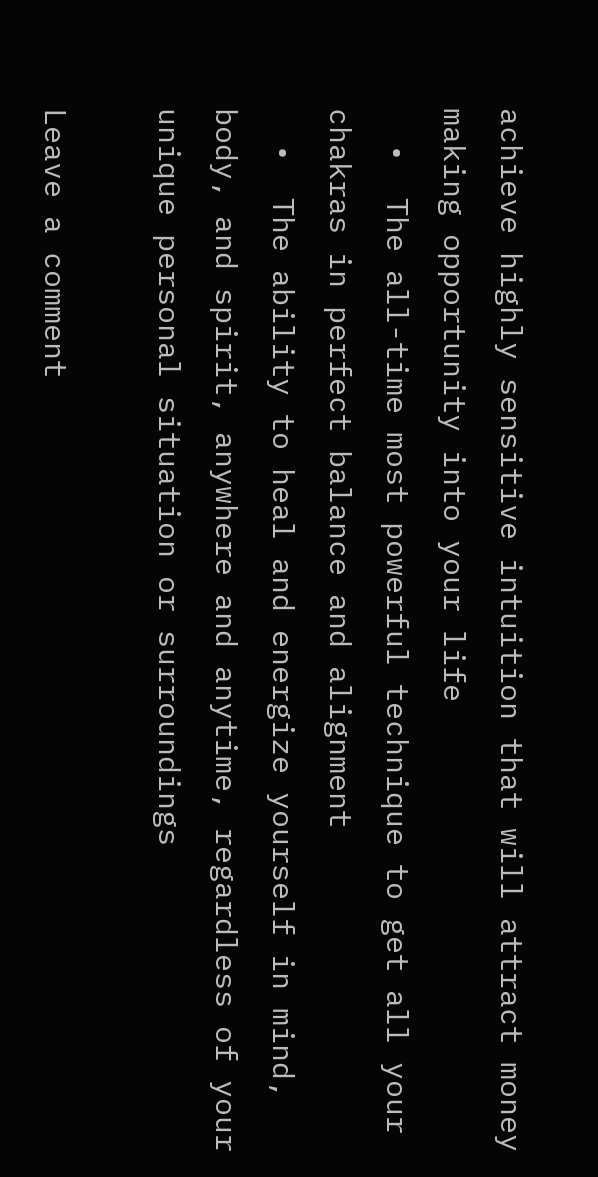achieve highly sensitive intuition that will attract money making opportunity into your life
  •  The all-time most powerful technique to get all your chakras in perfect balance and alignment
  •  The ability to heal and energize yourself in mind, body, and spirit, anywhere and anytime, regardless of your unique personal situation or surroundings

Leave a comment